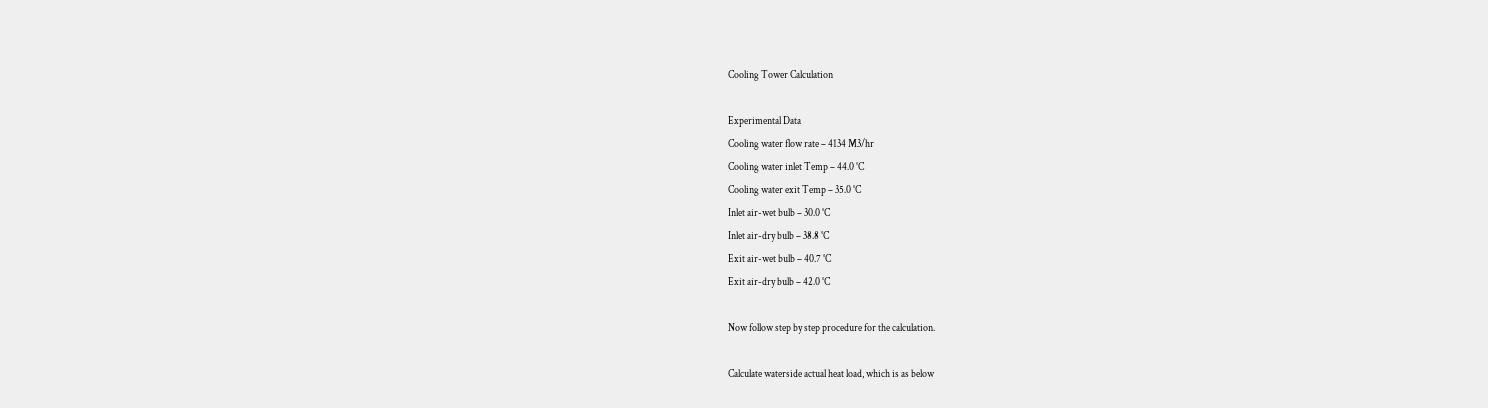Cooling Tower Calculation

Experimental Data
Cooling water flow rate – 4134 M3/hr
Cooling water inlet Temp – 44.0 °C
Cooling water exit Temp – 35.0 °C
Inlet air-wet bulb – 30.0 °C
Inlet air-dry bulb – 38.8 °C
Exit air-wet bulb – 40.7 °C
Exit air-dry bulb – 42.0 °C

Now follow step by step procedure for the calculation.

Calculate waterside actual heat load, which is as below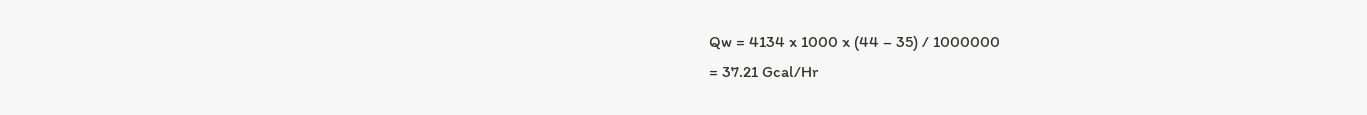Qw = 4134 x 1000 x (44 – 35) / 1000000
= 37.21 Gcal/Hr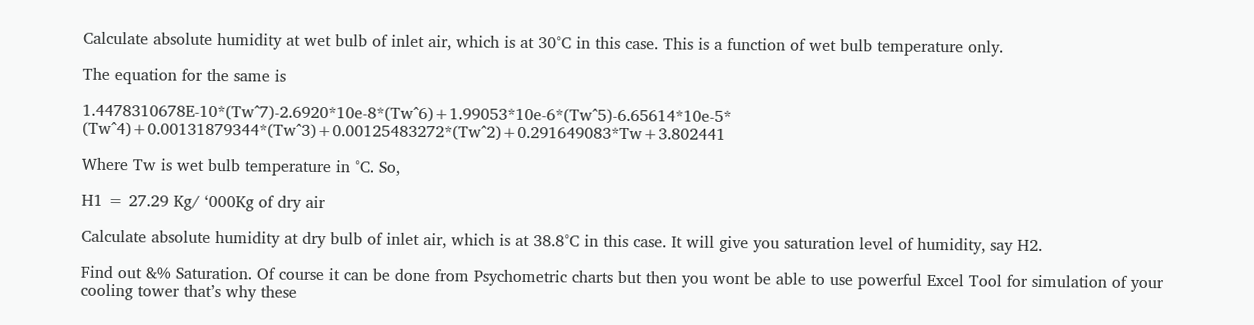Calculate absolute humidity at wet bulb of inlet air, which is at 30°C in this case. This is a function of wet bulb temperature only.

The equation for the same is

1.4478310678E-10*(Tw^7)-2.6920*10e-8*(Tw^6)+1.99053*10e-6*(Tw^5)-6.65614*10e-5* (Tw^4)+0.00131879344*(Tw^3)+0.00125483272*(Tw^2)+0.291649083*Tw+3.802441

Where Tw is wet bulb temperature in °C. So,

H1 = 27.29 Kg/ ‘000Kg of dry air

Calculate absolute humidity at dry bulb of inlet air, which is at 38.8°C in this case. It will give you saturation level of humidity, say H2.

Find out &% Saturation. Of course it can be done from Psychometric charts but then you wont be able to use powerful Excel Tool for simulation of your cooling tower that’s why these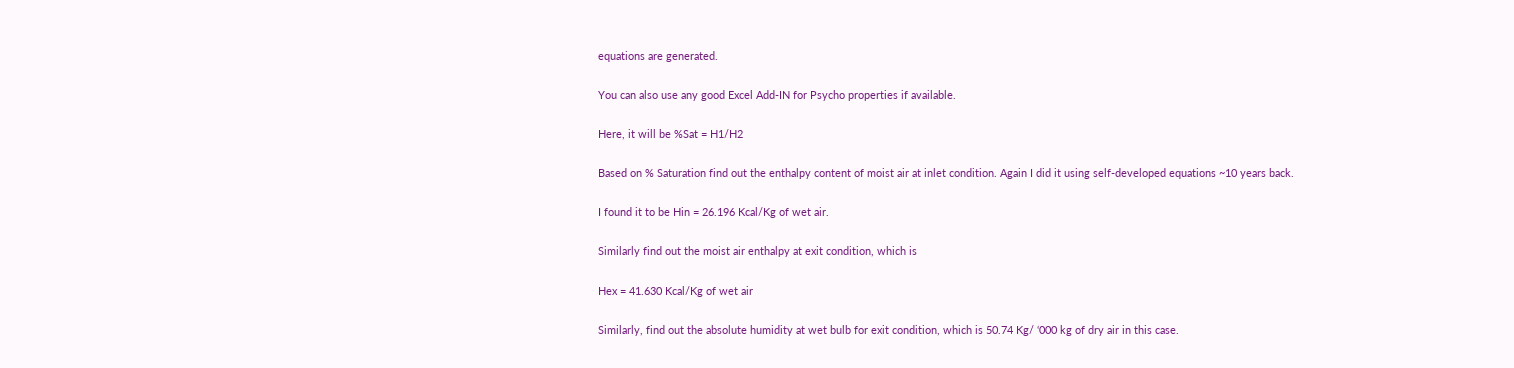equations are generated.

You can also use any good Excel Add-IN for Psycho properties if available.

Here, it will be %Sat = H1/H2

Based on % Saturation find out the enthalpy content of moist air at inlet condition. Again I did it using self-developed equations ~10 years back.

I found it to be Hin = 26.196 Kcal/Kg of wet air.

Similarly find out the moist air enthalpy at exit condition, which is

Hex = 41.630 Kcal/Kg of wet air

Similarly, find out the absolute humidity at wet bulb for exit condition, which is 50.74 Kg/ ‘000 kg of dry air in this case.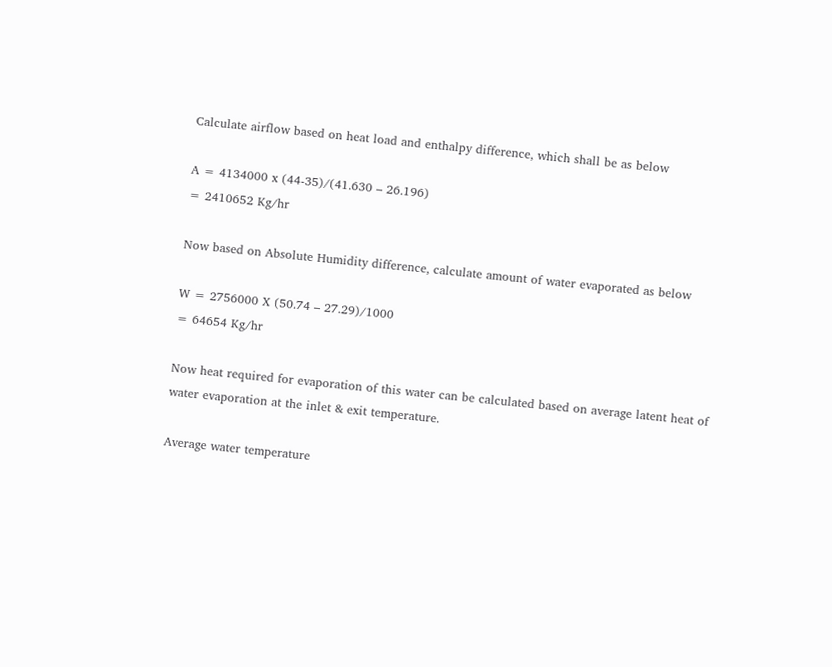Calculate airflow based on heat load and enthalpy difference, which shall be as below

A = 4134000 x (44-35)/(41.630 – 26.196)
= 2410652 Kg/hr

Now based on Absolute Humidity difference, calculate amount of water evaporated as below

W = 2756000 X (50.74 – 27.29)/1000
= 64654 Kg/hr

Now heat required for evaporation of this water can be calculated based on average latent heat of water evaporation at the inlet & exit temperature.

Average water temperature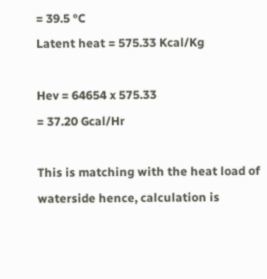= 39.5 °C
Latent heat = 575.33 Kcal/Kg

Hev = 64654 x 575.33
= 37.20 Gcal/Hr

This is matching with the heat load of waterside hence, calculation is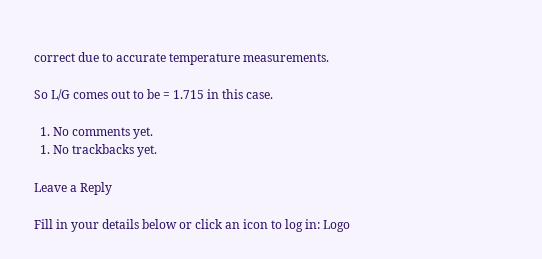correct due to accurate temperature measurements.

So L/G comes out to be = 1.715 in this case.

  1. No comments yet.
  1. No trackbacks yet.

Leave a Reply

Fill in your details below or click an icon to log in: Logo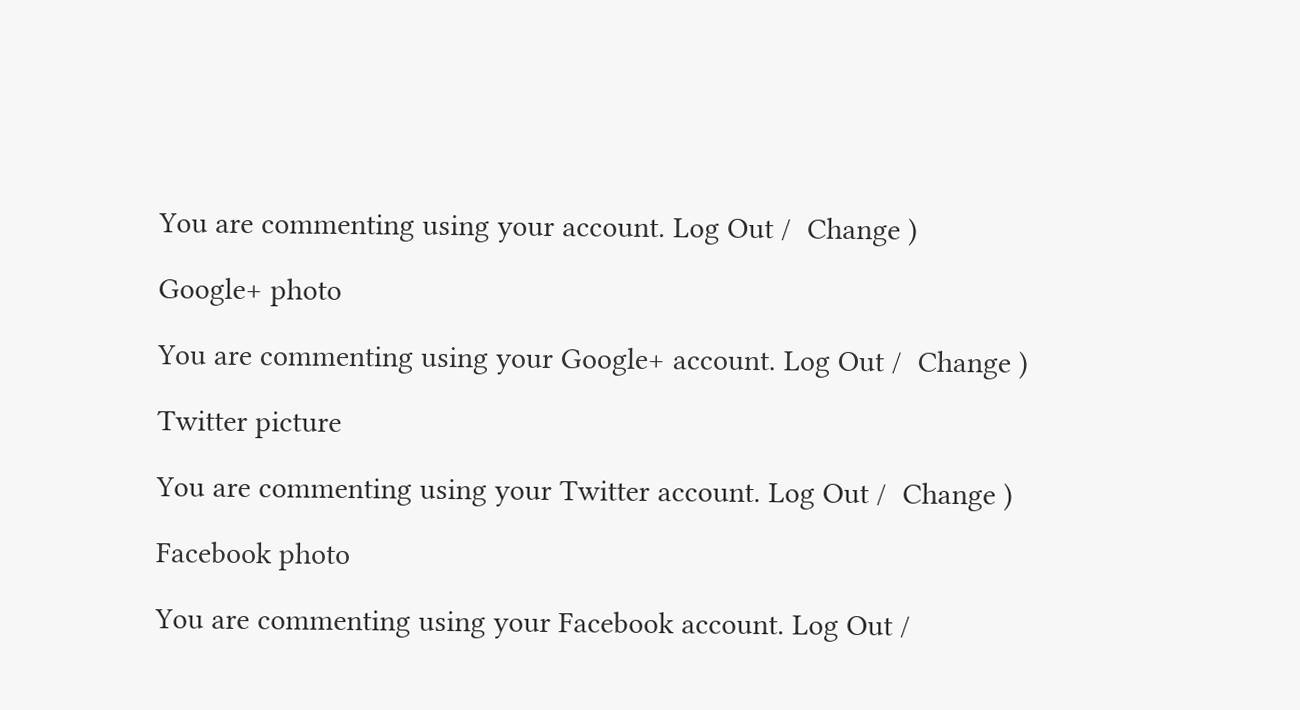You are commenting using your account. Log Out /  Change )

Google+ photo

You are commenting using your Google+ account. Log Out /  Change )

Twitter picture

You are commenting using your Twitter account. Log Out /  Change )

Facebook photo

You are commenting using your Facebook account. Log Out /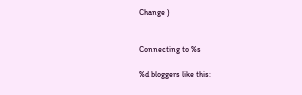Change )


Connecting to %s

%d bloggers like this: